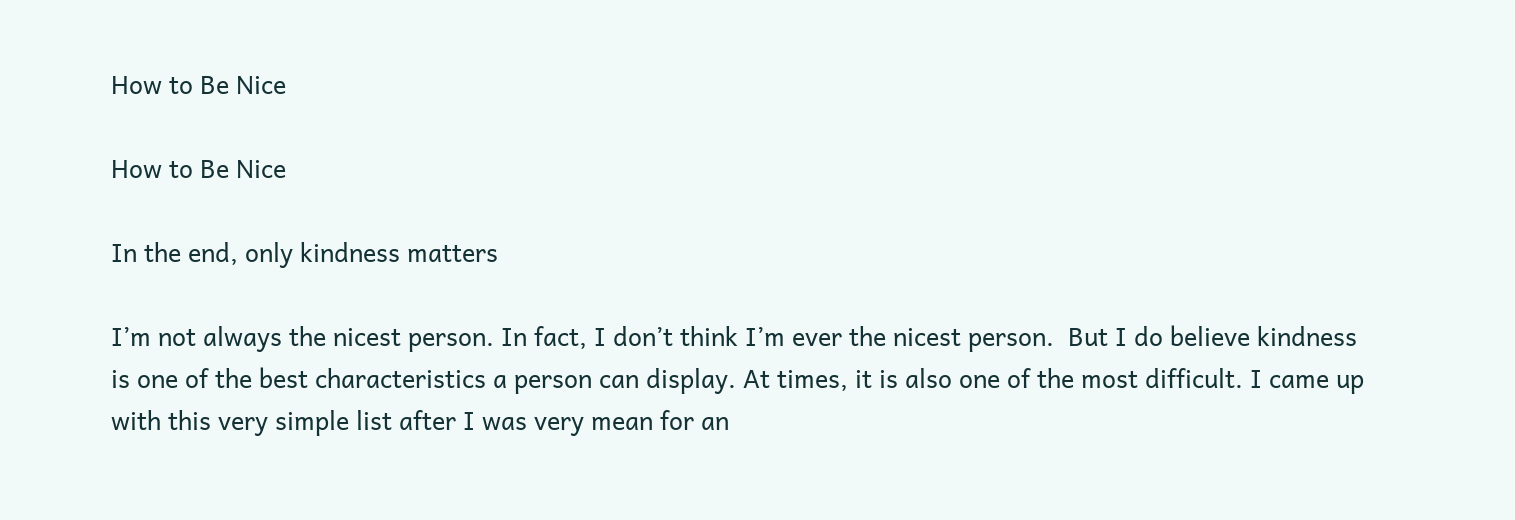How to Be Nice

How to Be Nice

In the end, only kindness matters

I’m not always the nicest person. In fact, I don’t think I’m ever the nicest person.  But I do believe kindness is one of the best characteristics a person can display. At times, it is also one of the most difficult. I came up with this very simple list after I was very mean for an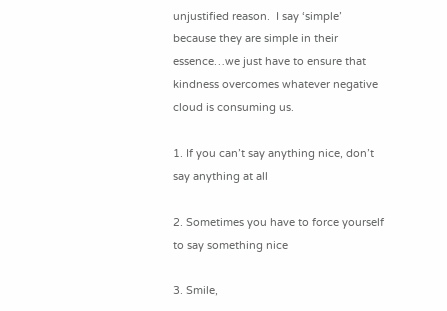unjustified reason.  I say ‘simple’ because they are simple in their essence…we just have to ensure that kindness overcomes whatever negative cloud is consuming us.

1. If you can’t say anything nice, don’t say anything at all

2. Sometimes you have to force yourself to say something nice

3. Smile,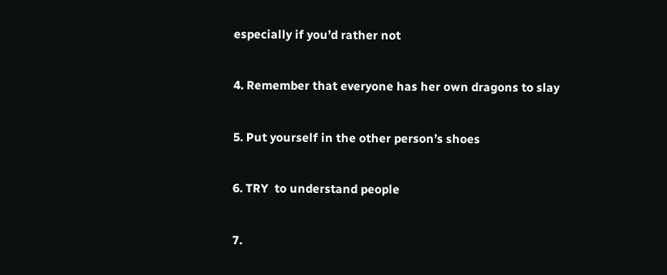especially if you’d rather not

4. Remember that everyone has her own dragons to slay

5. Put yourself in the other person’s shoes

6. TRY  to understand people

7.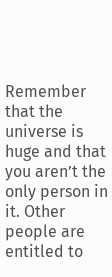Remember that the universe is huge and that you aren’t the only person in it. Other people are entitled to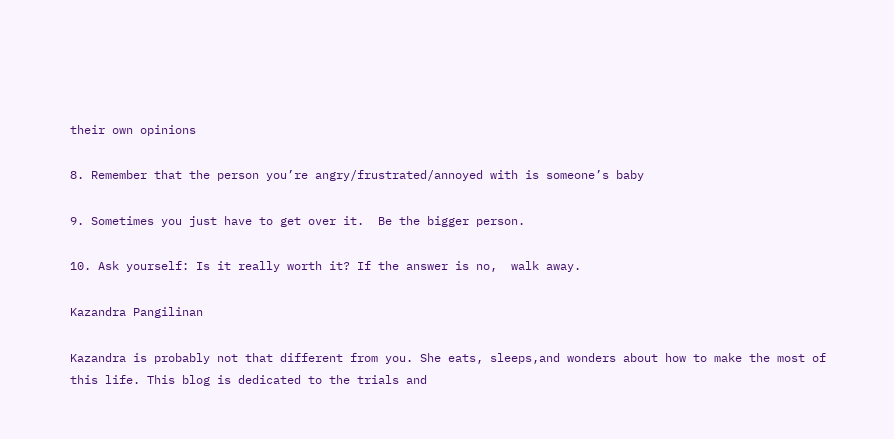their own opinions

8. Remember that the person you’re angry/frustrated/annoyed with is someone’s baby

9. Sometimes you just have to get over it.  Be the bigger person.

10. Ask yourself: Is it really worth it? If the answer is no,  walk away.

Kazandra Pangilinan

Kazandra is probably not that different from you. She eats, sleeps,and wonders about how to make the most of this life. This blog is dedicated to the trials and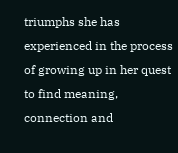triumphs she has experienced in the process of growing up in her quest to find meaning, connection and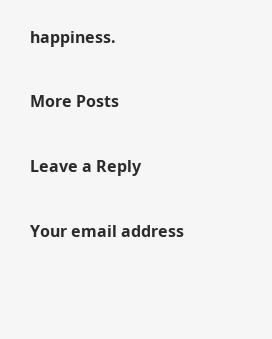happiness.

More Posts

Leave a Reply

Your email address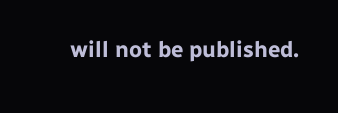will not be published.